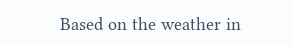Based on the weather in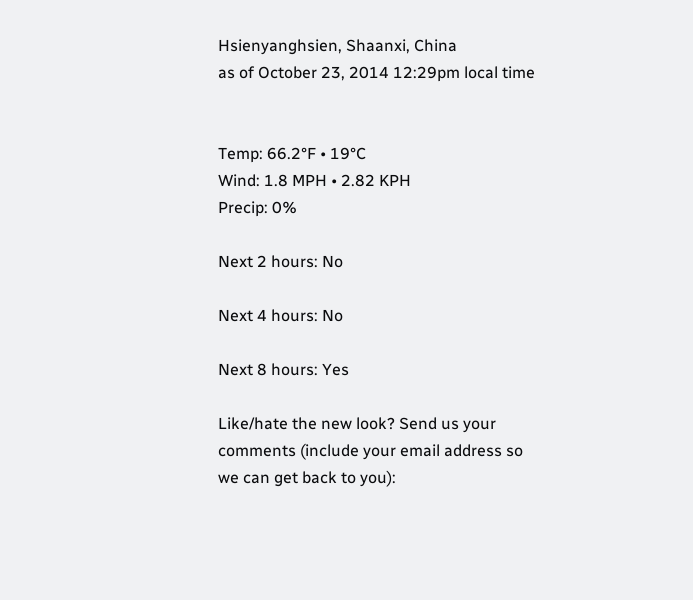Hsienyanghsien, Shaanxi, China
as of October 23, 2014 12:29pm local time


Temp: 66.2°F • 19°C
Wind: 1.8 MPH • 2.82 KPH
Precip: 0%

Next 2 hours: No

Next 4 hours: No

Next 8 hours: Yes

Like/hate the new look? Send us your comments (include your email address so we can get back to you):